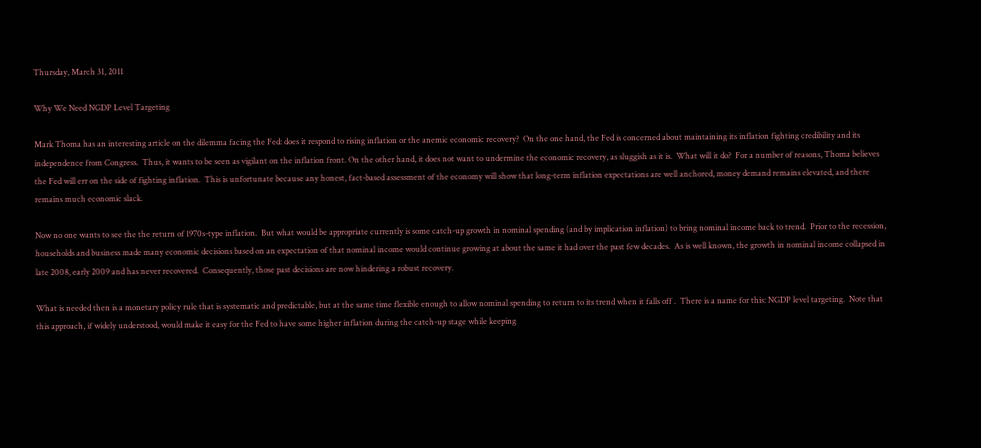Thursday, March 31, 2011

Why We Need NGDP Level Targeting

Mark Thoma has an interesting article on the dilemma facing the Fed: does it respond to rising inflation or the anemic economic recovery?  On the one hand, the Fed is concerned about maintaining its inflation fighting credibility and its independence from Congress.  Thus, it wants to be seen as vigilant on the inflation front. On the other hand, it does not want to undermine the economic recovery, as sluggish as it is.  What will it do?  For a number of reasons, Thoma believes the Fed will err on the side of fighting inflation.  This is unfortunate because any honest, fact-based assessment of the economy will show that long-term inflation expectations are well anchored, money demand remains elevated, and there remains much economic slack.

Now no one wants to see the the return of 1970s-type inflation.  But what would be appropriate currently is some catch-up growth in nominal spending (and by implication inflation) to bring nominal income back to trend.  Prior to the recession, households and business made many economic decisions based on an expectation of that nominal income would continue growing at about the same it had over the past few decades.  As is well known, the growth in nominal income collapsed in late 2008, early 2009 and has never recovered.  Consequently, those past decisions are now hindering a robust recovery.

What is needed then is a monetary policy rule that is systematic and predictable, but at the same time flexible enough to allow nominal spending to return to its trend when it falls off .  There is a name for this: NGDP level targeting.  Note that this approach, if widely understood, would make it easy for the Fed to have some higher inflation during the catch-up stage while keeping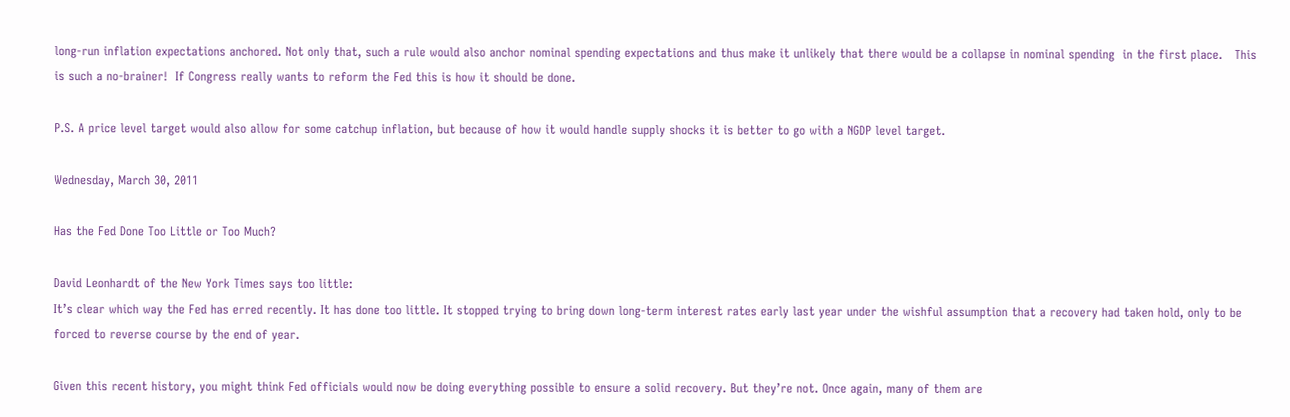long-run inflation expectations anchored. Not only that, such a rule would also anchor nominal spending expectations and thus make it unlikely that there would be a collapse in nominal spending  in the first place.   This is such a no-brainer!  If Congress really wants to reform the Fed this is how it should be done.

P.S. A price level target would also allow for some catchup inflation, but because of how it would handle supply shocks it is better to go with a NGDP level target.

Wednesday, March 30, 2011

Has the Fed Done Too Little or Too Much?

David Leonhardt of the New York Times says too little:
It’s clear which way the Fed has erred recently. It has done too little. It stopped trying to bring down long-term interest rates early last year under the wishful assumption that a recovery had taken hold, only to be forced to reverse course by the end of year.

Given this recent history, you might think Fed officials would now be doing everything possible to ensure a solid recovery. But they’re not. Once again, many of them are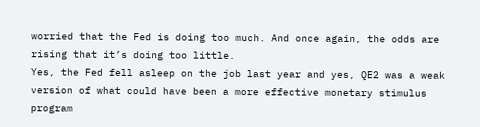worried that the Fed is doing too much. And once again, the odds are rising that it’s doing too little.
Yes, the Fed fell asleep on the job last year and yes, QE2 was a weak version of what could have been a more effective monetary stimulus program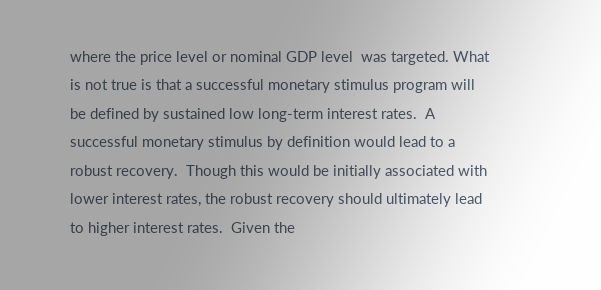where the price level or nominal GDP level  was targeted. What is not true is that a successful monetary stimulus program will be defined by sustained low long-term interest rates.  A successful monetary stimulus by definition would lead to a robust recovery.  Though this would be initially associated with lower interest rates, the robust recovery should ultimately lead to higher interest rates.  Given the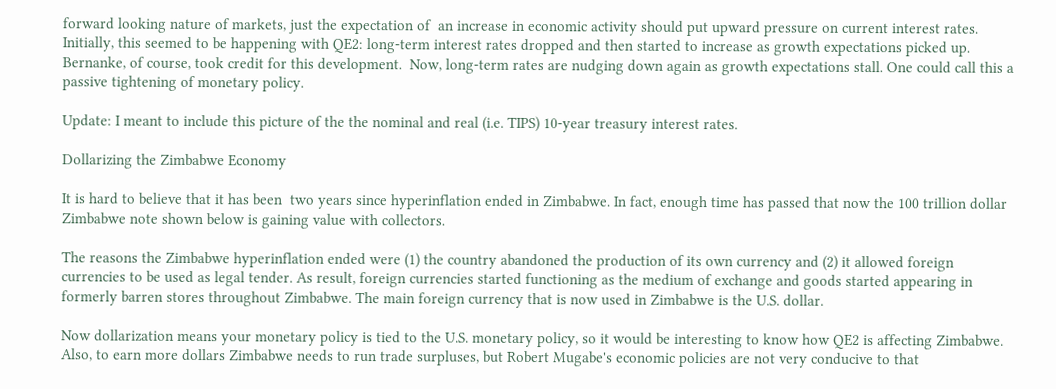forward looking nature of markets, just the expectation of  an increase in economic activity should put upward pressure on current interest rates.  Initially, this seemed to be happening with QE2: long-term interest rates dropped and then started to increase as growth expectations picked up.  Bernanke, of course, took credit for this development.  Now, long-term rates are nudging down again as growth expectations stall. One could call this a passive tightening of monetary policy.

Update: I meant to include this picture of the the nominal and real (i.e. TIPS) 10-year treasury interest rates.

Dollarizing the Zimbabwe Economy

It is hard to believe that it has been  two years since hyperinflation ended in Zimbabwe. In fact, enough time has passed that now the 100 trillion dollar Zimbabwe note shown below is gaining value with collectors.

The reasons the Zimbabwe hyperinflation ended were (1) the country abandoned the production of its own currency and (2) it allowed foreign currencies to be used as legal tender. As result, foreign currencies started functioning as the medium of exchange and goods started appearing in formerly barren stores throughout Zimbabwe. The main foreign currency that is now used in Zimbabwe is the U.S. dollar.

Now dollarization means your monetary policy is tied to the U.S. monetary policy, so it would be interesting to know how QE2 is affecting Zimbabwe.   Also, to earn more dollars Zimbabwe needs to run trade surpluses, but Robert Mugabe's economic policies are not very conducive to that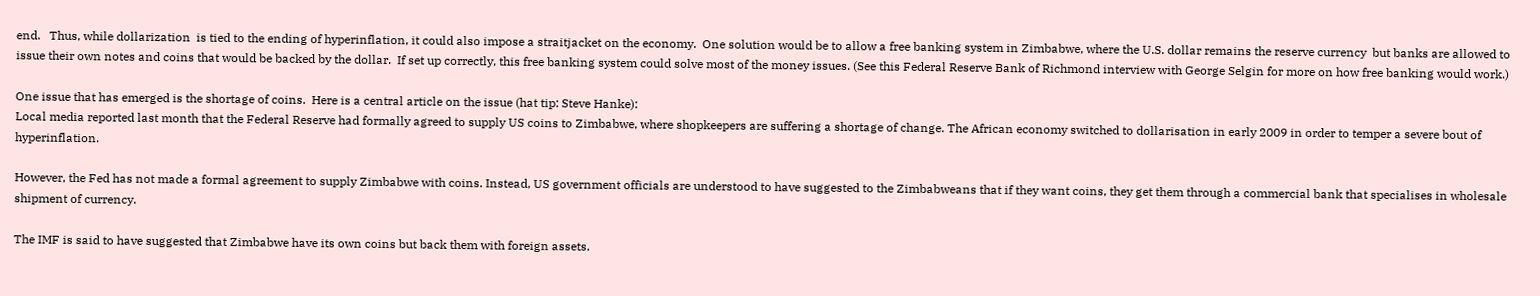end.   Thus, while dollarization  is tied to the ending of hyperinflation, it could also impose a straitjacket on the economy.  One solution would be to allow a free banking system in Zimbabwe, where the U.S. dollar remains the reserve currency  but banks are allowed to issue their own notes and coins that would be backed by the dollar.  If set up correctly, this free banking system could solve most of the money issues. (See this Federal Reserve Bank of Richmond interview with George Selgin for more on how free banking would work.)

One issue that has emerged is the shortage of coins.  Here is a central article on the issue (hat tip: Steve Hanke):
Local media reported last month that the Federal Reserve had formally agreed to supply US coins to Zimbabwe, where shopkeepers are suffering a shortage of change. The African economy switched to dollarisation in early 2009 in order to temper a severe bout of hyperinflation.

However, the Fed has not made a formal agreement to supply Zimbabwe with coins. Instead, US government officials are understood to have suggested to the Zimbabweans that if they want coins, they get them through a commercial bank that specialises in wholesale shipment of currency.

The IMF is said to have suggested that Zimbabwe have its own coins but back them with foreign assets.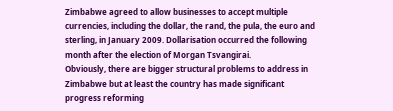Zimbabwe agreed to allow businesses to accept multiple currencies, including the dollar, the rand, the pula, the euro and sterling, in January 2009. Dollarisation occurred the following month after the election of Morgan Tsvangirai.
Obviously, there are bigger structural problems to address in Zimbabwe but at least the country has made significant progress reforming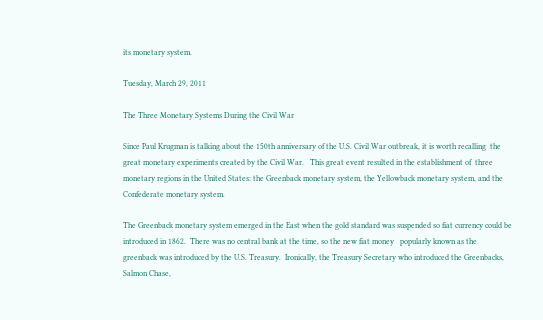its monetary system.

Tuesday, March 29, 2011

The Three Monetary Systems During the Civil War

Since Paul Krugman is talking about the 150th anniversary of the U.S. Civil War outbreak, it is worth recalling  the great monetary experiments created by the Civil War.   This great event resulted in the establishment of  three monetary regions in the United States: the Greenback monetary system, the Yellowback monetary system, and the Confederate monetary system.

The Greenback monetary system emerged in the East when the gold standard was suspended so fiat currency could be introduced in 1862.  There was no central bank at the time, so the new fiat money   popularly known as the greenback was introduced by the U.S. Treasury.  Ironically, the Treasury Secretary who introduced the Greenbacks, Salmon Chase,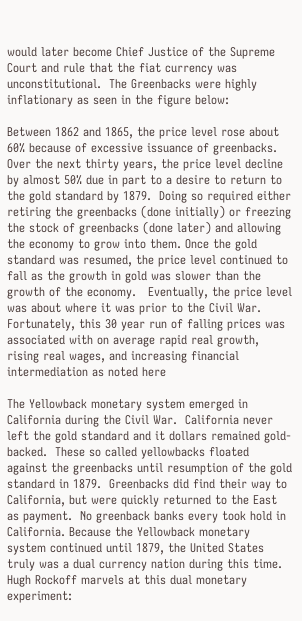would later become Chief Justice of the Supreme Court and rule that the fiat currency was unconstitutional.  The Greenbacks were highly inflationary as seen in the figure below:

Between 1862 and 1865, the price level rose about 60% because of excessive issuance of greenbacks.  Over the next thirty years, the price level decline by almost 50% due in part to a desire to return to the gold standard by 1879.  Doing so required either retiring the greenbacks (done initially) or freezing the stock of greenbacks (done later) and allowing the economy to grow into them. Once the gold standard was resumed, the price level continued to fall as the growth in gold was slower than the growth of the economy.   Eventually, the price level was about where it was prior to the Civil War.  Fortunately, this 30 year run of falling prices was associated with on average rapid real growth, rising real wages, and increasing financial intermediation as noted here

The Yellowback monetary system emerged in California during the Civil War.  California never left the gold standard and it dollars remained gold-backed.  These so called yellowbacks floated against the greenbacks until resumption of the gold standard in 1879.  Greenbacks did find their way to California, but were quickly returned to the East as payment.  No greenback banks every took hold in California. Because the Yellowback monetary system continued until 1879, the United States truly was a dual currency nation during this time.  Hugh Rockoff marvels at this dual monetary experiment: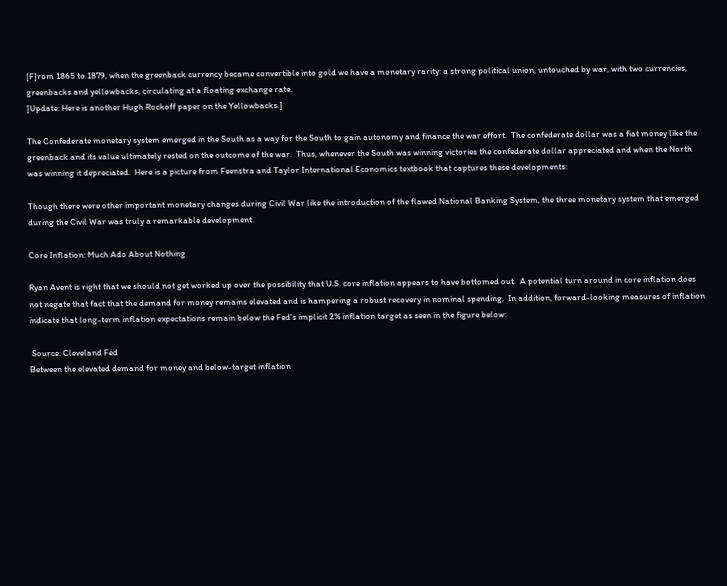[F]rom 1865 to 1879, when the greenback currency became convertible into gold we have a monetary rarity: a strong political union, untouched by war, with two currencies, greenbacks and yellowbacks, circulating at a floating exchange rate.
[Update: Here is another Hugh Rockoff paper on the Yellowbacks.]

The Confederate monetary system emerged in the South as a way for the South to gain autonomy and finance the war effort.  The confederate dollar was a fiat money like the greenback and its value ultimately rested on the outcome of the war.  Thus, whenever the South was winning victories the confederate dollar appreciated and when the North was winning it depreciated.  Here is a picture from Feenstra and Taylor International Economics textbook that captures these developments:

Though there were other important monetary changes during Civil War like the introduction of the flawed National Banking System, the three monetary system that emerged during the Civil War was truly a remarkable development.

Core Inflation: Much Ado About Nothing

Ryan Avent is right that we should not get worked up over the possibility that U.S. core inflation appears to have bottomed out.  A potential turn around in core inflation does not negate that fact that the demand for money remains elevated and is hampering a robust recovery in nominal spending.  In addition, forward-looking measures of inflation indicate that long-term inflation expectations remain below the Fed's implicit 2% inflation target as seen in the figure below:

 Source: Cleveland Fed
Between the elevated demand for money and below-target inflation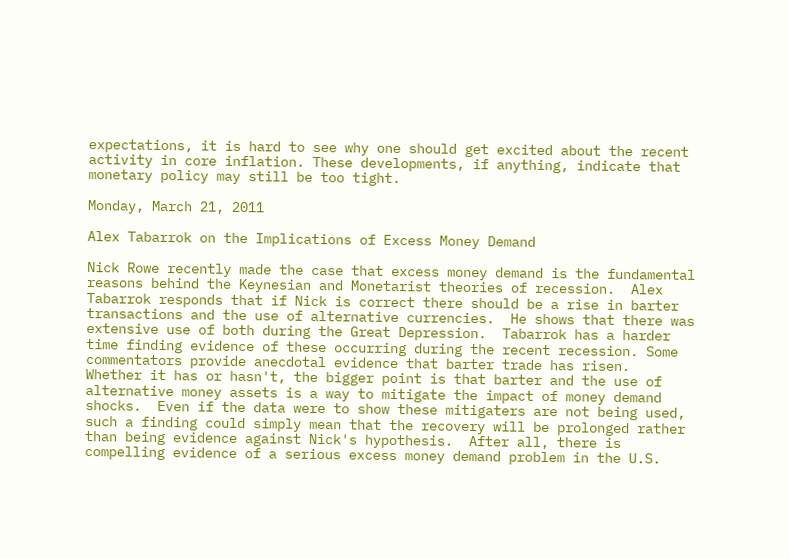expectations, it is hard to see why one should get excited about the recent activity in core inflation. These developments, if anything, indicate that monetary policy may still be too tight.

Monday, March 21, 2011

Alex Tabarrok on the Implications of Excess Money Demand

Nick Rowe recently made the case that excess money demand is the fundamental reasons behind the Keynesian and Monetarist theories of recession.  Alex Tabarrok responds that if Nick is correct there should be a rise in barter transactions and the use of alternative currencies.  He shows that there was extensive use of both during the Great Depression.  Tabarrok has a harder time finding evidence of these occurring during the recent recession. Some commentators provide anecdotal evidence that barter trade has risen.  Whether it has or hasn't, the bigger point is that barter and the use of alternative money assets is a way to mitigate the impact of money demand shocks.  Even if the data were to show these mitigaters are not being used, such a finding could simply mean that the recovery will be prolonged rather than being evidence against Nick's hypothesis.  After all, there is compelling evidence of a serious excess money demand problem in the U.S.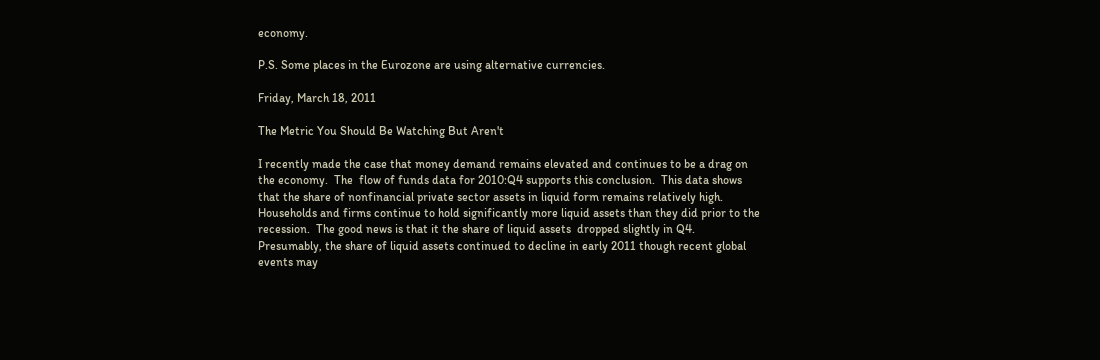economy.

P.S. Some places in the Eurozone are using alternative currencies.

Friday, March 18, 2011

The Metric You Should Be Watching But Aren't

I recently made the case that money demand remains elevated and continues to be a drag on the economy.  The  flow of funds data for 2010:Q4 supports this conclusion.  This data shows that the share of nonfinancial private sector assets in liquid form remains relatively high.  Households and firms continue to hold significantly more liquid assets than they did prior to the recession.  The good news is that it the share of liquid assets  dropped slightly in Q4. Presumably, the share of liquid assets continued to decline in early 2011 though recent global events may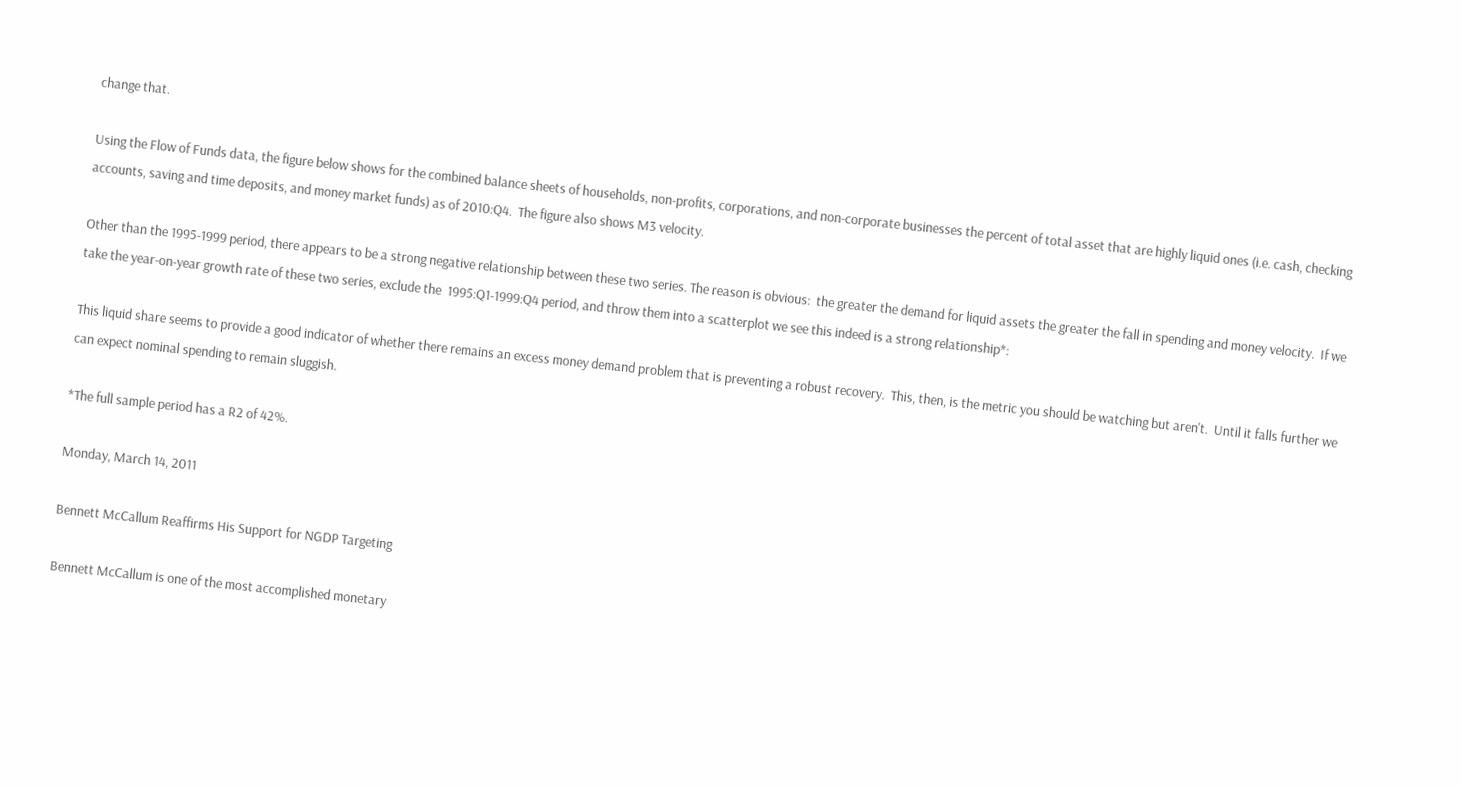change that.

Using the Flow of Funds data, the figure below shows for the combined balance sheets of households, non-profits, corporations, and non-corporate businesses the percent of total asset that are highly liquid ones (i.e. cash, checking accounts, saving and time deposits, and money market funds) as of 2010:Q4.  The figure also shows M3 velocity.

Other than the 1995-1999 period, there appears to be a strong negative relationship between these two series. The reason is obvious:  the greater the demand for liquid assets the greater the fall in spending and money velocity.  If we take the year-on-year growth rate of these two series, exclude the  1995:Q1-1999:Q4 period, and throw them into a scatterplot we see this indeed is a strong relationship*:

This liquid share seems to provide a good indicator of whether there remains an excess money demand problem that is preventing a robust recovery.  This, then, is the metric you should be watching but aren't.  Until it falls further we can expect nominal spending to remain sluggish.

*The full sample period has a R2 of 42%.

Monday, March 14, 2011

Bennett McCallum Reaffirms His Support for NGDP Targeting

Bennett McCallum is one of the most accomplished monetary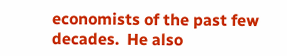economists of the past few decades.  He also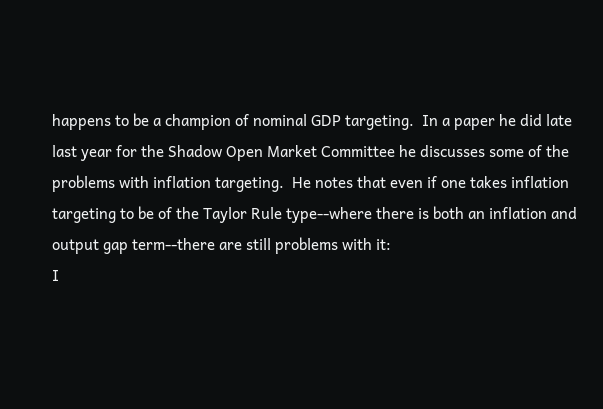happens to be a champion of nominal GDP targeting.  In a paper he did late last year for the Shadow Open Market Committee he discusses some of the problems with inflation targeting.  He notes that even if one takes inflation targeting to be of the Taylor Rule type--where there is both an inflation and output gap term--there are still problems with it:
I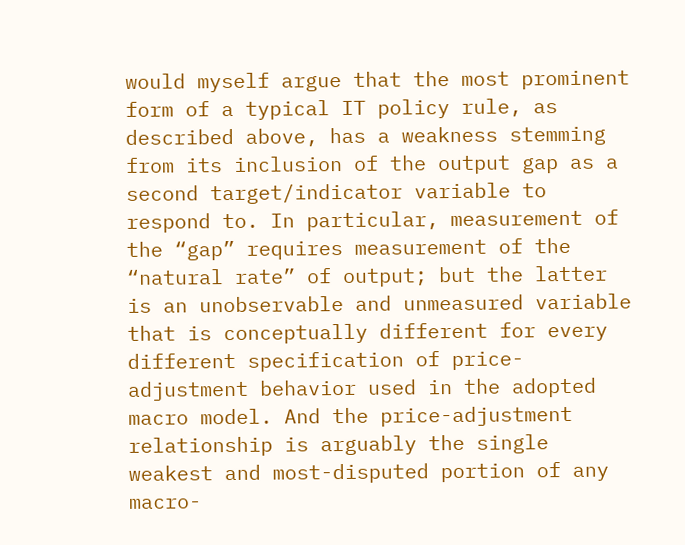would myself argue that the most prominent form of a typical IT policy rule, as described above, has a weakness stemming from its inclusion of the output gap as a second target/indicator variable to respond to. In particular, measurement of the “gap” requires measurement of the “natural rate” of output; but the latter is an unobservable and unmeasured variable that is conceptually different for every different specification of price-adjustment behavior used in the adopted macro model. And the price-adjustment relationship is arguably the single weakest and most-disputed portion of any macro-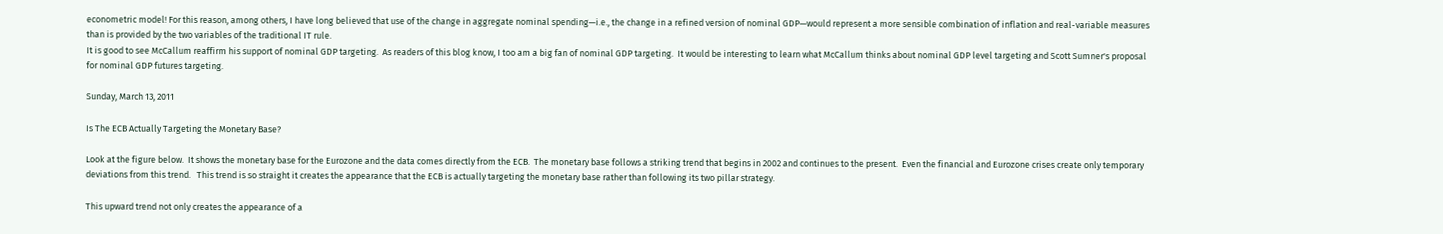econometric model! For this reason, among others, I have long believed that use of the change in aggregate nominal spending—i.e., the change in a refined version of nominal GDP—would represent a more sensible combination of inflation and real-variable measures than is provided by the two variables of the traditional IT rule.
It is good to see McCallum reaffirm his support of nominal GDP targeting.  As readers of this blog know, I too am a big fan of nominal GDP targeting.  It would be interesting to learn what McCallum thinks about nominal GDP level targeting and Scott Sumner's proposal for nominal GDP futures targeting.

Sunday, March 13, 2011

Is The ECB Actually Targeting the Monetary Base?

Look at the figure below.  It shows the monetary base for the Eurozone and the data comes directly from the ECB.  The monetary base follows a striking trend that begins in 2002 and continues to the present.  Even the financial and Eurozone crises create only temporary deviations from this trend.   This trend is so straight it creates the appearance that the ECB is actually targeting the monetary base rather than following its two pillar strategy.

This upward trend not only creates the appearance of a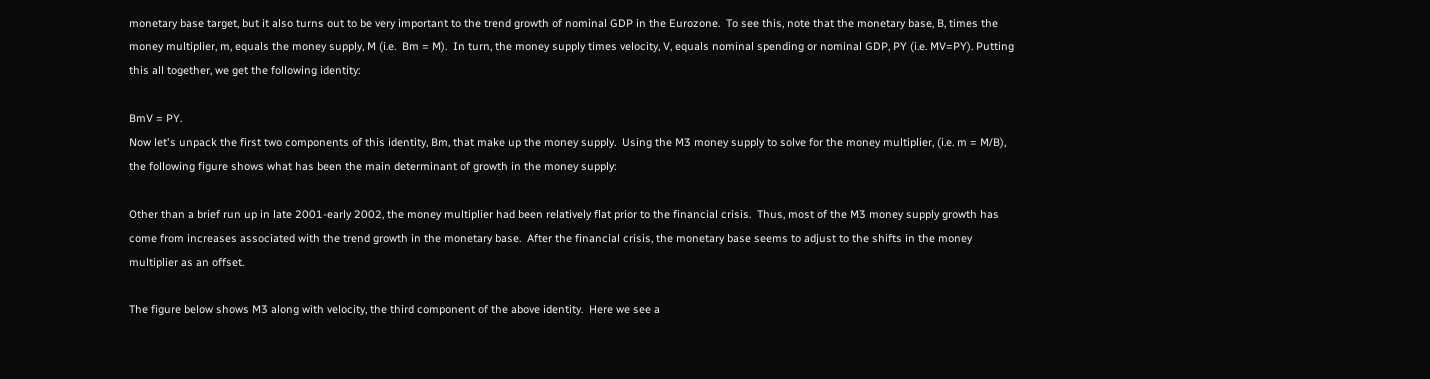monetary base target, but it also turns out to be very important to the trend growth of nominal GDP in the Eurozone.  To see this, note that the monetary base, B, times the money multiplier, m, equals the money supply, M (i.e.  Bm = M).  In turn, the money supply times velocity, V, equals nominal spending or nominal GDP, PY (i.e. MV=PY). Putting this all together, we get the following identity:

BmV = PY.
Now let's unpack the first two components of this identity, Bm, that make up the money supply.  Using the M3 money supply to solve for the money multiplier, (i.e. m = M/B), the following figure shows what has been the main determinant of growth in the money supply:

Other than a brief run up in late 2001-early 2002, the money multiplier had been relatively flat prior to the financial crisis.  Thus, most of the M3 money supply growth has come from increases associated with the trend growth in the monetary base.  After the financial crisis, the monetary base seems to adjust to the shifts in the money multiplier as an offset.

The figure below shows M3 along with velocity, the third component of the above identity.  Here we see a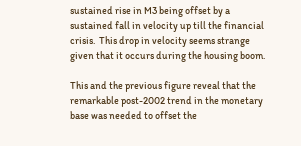sustained rise in M3 being offset by a sustained fall in velocity up till the financial crisis.  This drop in velocity seems strange given that it occurs during the housing boom.

This and the previous figure reveal that the remarkable post-2002 trend in the monetary base was needed to offset the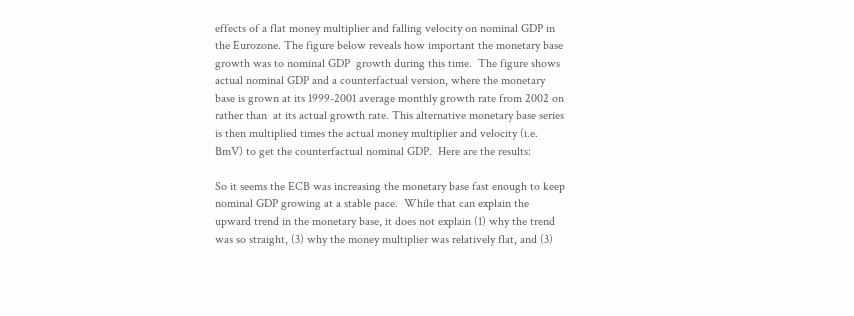effects of a flat money multiplier and falling velocity on nominal GDP in the Eurozone. The figure below reveals how important the monetary base growth was to nominal GDP  growth during this time.  The figure shows actual nominal GDP and a counterfactual version, where the monetary base is grown at its 1999-2001 average monthly growth rate from 2002 on rather than  at its actual growth rate. This alternative monetary base series is then multiplied times the actual money multiplier and velocity (i.e. BmV) to get the counterfactual nominal GDP.  Here are the results:

So it seems the ECB was increasing the monetary base fast enough to keep nominal GDP growing at a stable pace.  While that can explain the upward trend in the monetary base, it does not explain (1) why the trend was so straight, (3) why the money multiplier was relatively flat, and (3)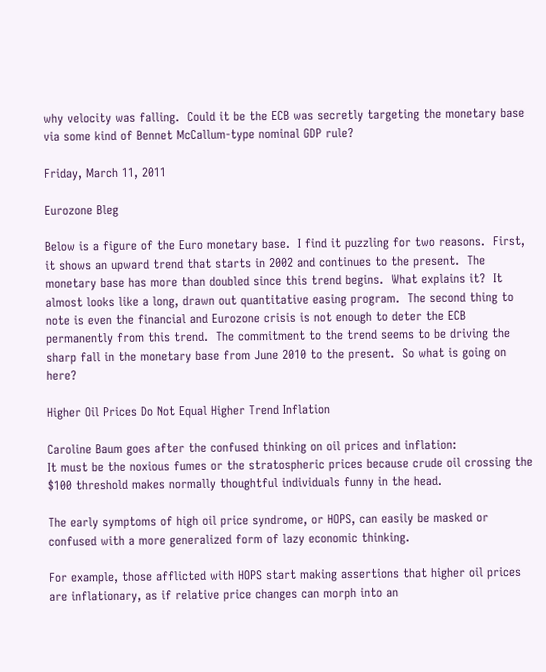why velocity was falling.  Could it be the ECB was secretly targeting the monetary base via some kind of Bennet McCallum-type nominal GDP rule?

Friday, March 11, 2011

Eurozone Bleg

Below is a figure of the Euro monetary base.  I find it puzzling for two reasons.  First, it shows an upward trend that starts in 2002 and continues to the present.  The monetary base has more than doubled since this trend begins.  What explains it?  It almost looks like a long, drawn out quantitative easing program.  The second thing to note is even the financial and Eurozone crisis is not enough to deter the ECB permanently from this trend.  The commitment to the trend seems to be driving the sharp fall in the monetary base from June 2010 to the present.  So what is going on here?

Higher Oil Prices Do Not Equal Higher Trend Inflation

Caroline Baum goes after the confused thinking on oil prices and inflation:
It must be the noxious fumes or the stratospheric prices because crude oil crossing the $100 threshold makes normally thoughtful individuals funny in the head.

The early symptoms of high oil price syndrome, or HOPS, can easily be masked or confused with a more generalized form of lazy economic thinking.

For example, those afflicted with HOPS start making assertions that higher oil prices are inflationary, as if relative price changes can morph into an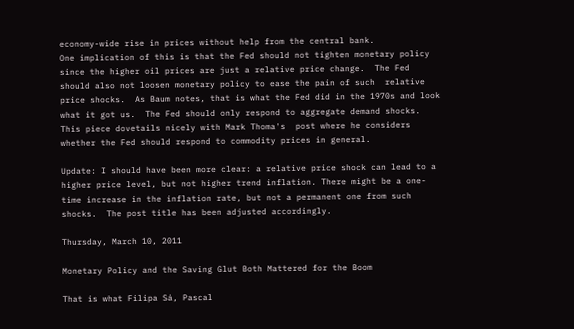economy-wide rise in prices without help from the central bank.
One implication of this is that the Fed should not tighten monetary policy since the higher oil prices are just a relative price change.  The Fed should also not loosen monetary policy to ease the pain of such  relative price shocks.  As Baum notes, that is what the Fed did in the 1970s and look what it got us.  The Fed should only respond to aggregate demand shocks.  This piece dovetails nicely with Mark Thoma's  post where he considers whether the Fed should respond to commodity prices in general.

Update: I should have been more clear: a relative price shock can lead to a higher price level, but not higher trend inflation. There might be a one-time increase in the inflation rate, but not a permanent one from such shocks.  The post title has been adjusted accordingly.

Thursday, March 10, 2011

Monetary Policy and the Saving Glut Both Mattered for the Boom

That is what Filipa Sá, Pascal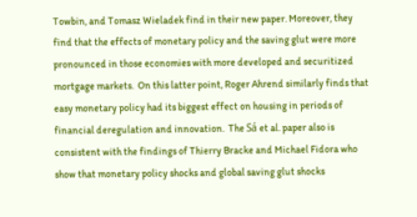Towbin, and Tomasz Wieladek find in their new paper. Moreover, they find that the effects of monetary policy and the saving glut were more pronounced in those economies with more developed and securitized mortgage markets.  On this latter point, Roger Ahrend similarly finds that easy monetary policy had its biggest effect on housing in periods of financial deregulation and innovation.  The Sá et al. paper also is consistent with the findings of Thierry Bracke and Michael Fidora who show that monetary policy shocks and global saving glut shocks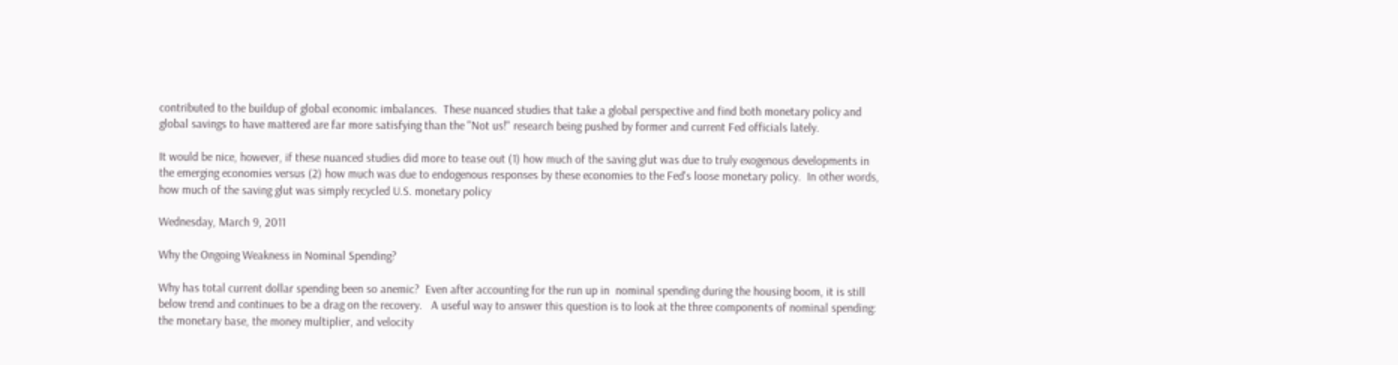contributed to the buildup of global economic imbalances.  These nuanced studies that take a global perspective and find both monetary policy and global savings to have mattered are far more satisfying than the "Not us!" research being pushed by former and current Fed officials lately.

It would be nice, however, if these nuanced studies did more to tease out (1) how much of the saving glut was due to truly exogenous developments in the emerging economies versus (2) how much was due to endogenous responses by these economies to the Fed's loose monetary policy.  In other words, how much of the saving glut was simply recycled U.S. monetary policy

Wednesday, March 9, 2011

Why the Ongoing Weakness in Nominal Spending?

Why has total current dollar spending been so anemic?  Even after accounting for the run up in  nominal spending during the housing boom, it is still below trend and continues to be a drag on the recovery.   A useful way to answer this question is to look at the three components of nominal spending: the monetary base, the money multiplier, and velocity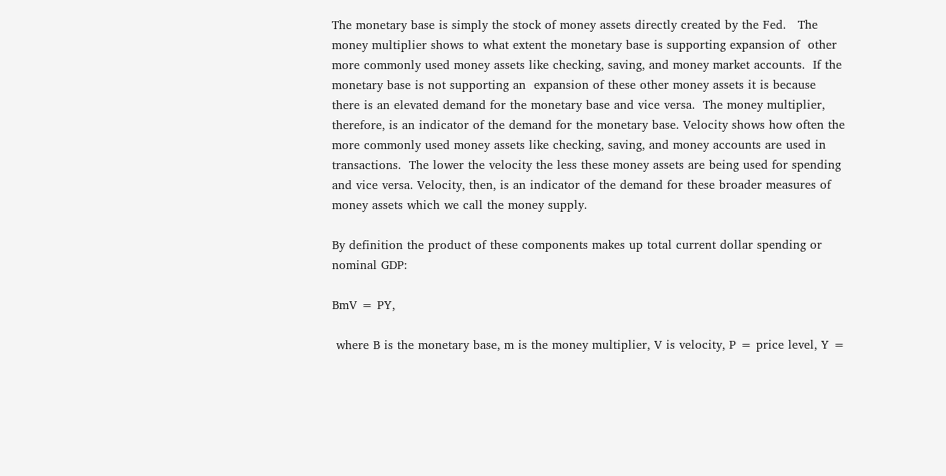The monetary base is simply the stock of money assets directly created by the Fed.   The money multiplier shows to what extent the monetary base is supporting expansion of  other  more commonly used money assets like checking, saving, and money market accounts.  If the monetary base is not supporting an  expansion of these other money assets it is because there is an elevated demand for the monetary base and vice versa.  The money multiplier, therefore, is an indicator of the demand for the monetary base. Velocity shows how often the more commonly used money assets like checking, saving, and money accounts are used in transactions.  The lower the velocity the less these money assets are being used for spending and vice versa. Velocity, then, is an indicator of the demand for these broader measures of money assets which we call the money supply.

By definition the product of these components makes up total current dollar spending or nominal GDP:

BmV = PY,

 where B is the monetary base, m is the money multiplier, V is velocity, P = price level, Y =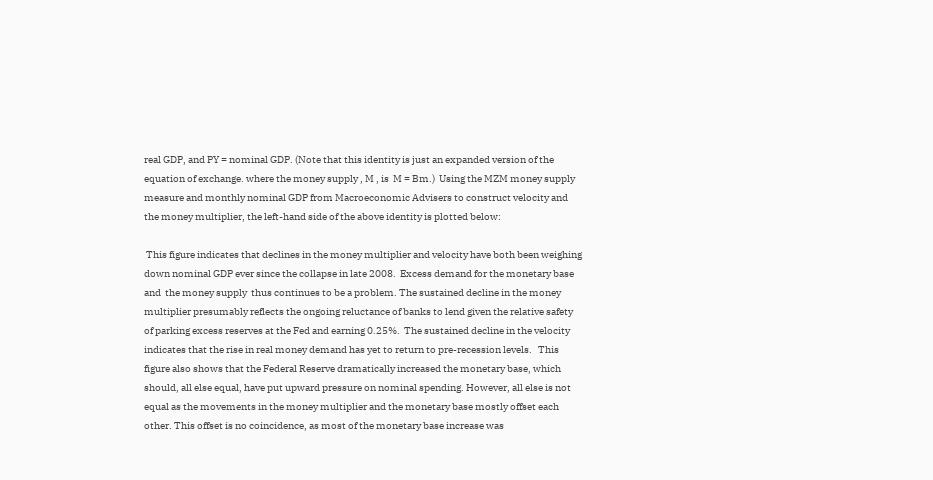real GDP, and PY = nominal GDP. (Note that this identity is just an expanded version of the equation of exchange. where the money supply , M , is  M = Bm.)  Using the MZM money supply measure and monthly nominal GDP from Macroeconomic Advisers to construct velocity and the money multiplier, the left-hand side of the above identity is plotted below:

 This figure indicates that declines in the money multiplier and velocity have both been weighing down nominal GDP ever since the collapse in late 2008.  Excess demand for the monetary base and  the money supply  thus continues to be a problem. The sustained decline in the money multiplier presumably reflects the ongoing reluctance of banks to lend given the relative safety of parking excess reserves at the Fed and earning 0.25%.  The sustained decline in the velocity indicates that the rise in real money demand has yet to return to pre-recession levels.   This figure also shows that the Federal Reserve dramatically increased the monetary base, which should, all else equal, have put upward pressure on nominal spending. However, all else is not equal as the movements in the money multiplier and the monetary base mostly offset each other. This offset is no coincidence, as most of the monetary base increase was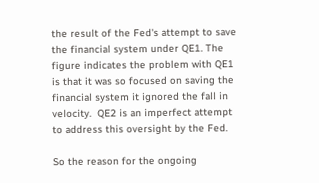the result of the Fed's attempt to save the financial system under QE1. The figure indicates the problem with QE1 is that it was so focused on saving the financial system it ignored the fall in velocity.  QE2 is an imperfect attempt to address this oversight by the Fed.

So the reason for the ongoing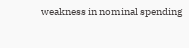weakness in nominal spending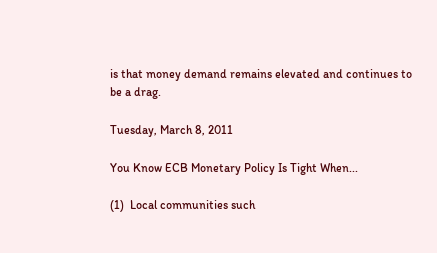is that money demand remains elevated and continues to be a drag.

Tuesday, March 8, 2011

You Know ECB Monetary Policy Is Tight When...

(1)  Local communities such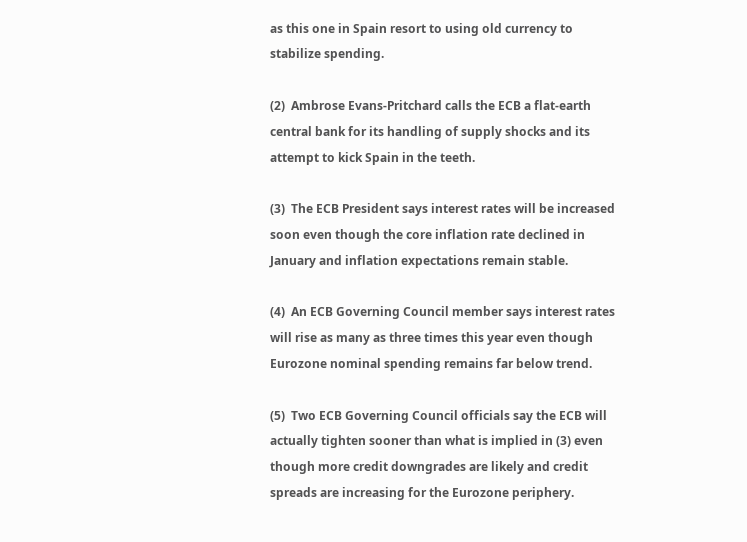as this one in Spain resort to using old currency to stabilize spending.

(2)  Ambrose Evans-Pritchard calls the ECB a flat-earth central bank for its handling of supply shocks and its attempt to kick Spain in the teeth.

(3)  The ECB President says interest rates will be increased soon even though the core inflation rate declined in January and inflation expectations remain stable.

(4)  An ECB Governing Council member says interest rates will rise as many as three times this year even though Eurozone nominal spending remains far below trend.

(5)  Two ECB Governing Council officials say the ECB will actually tighten sooner than what is implied in (3) even though more credit downgrades are likely and credit spreads are increasing for the Eurozone periphery.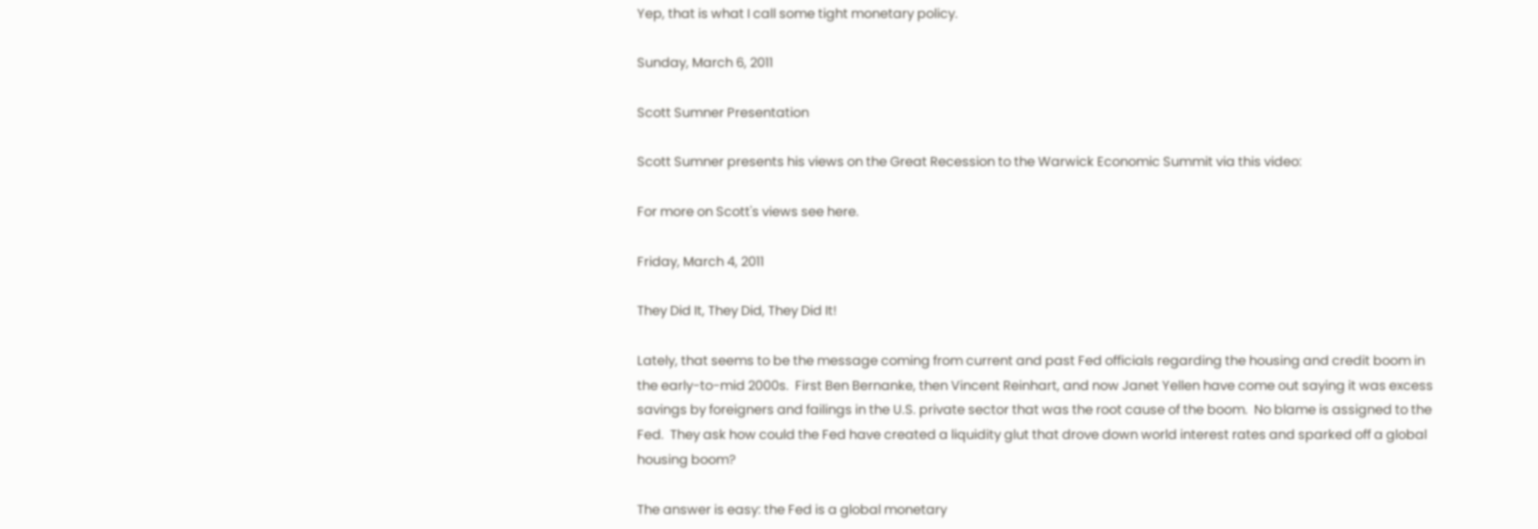Yep, that is what I call some tight monetary policy.

Sunday, March 6, 2011

Scott Sumner Presentation

Scott Sumner presents his views on the Great Recession to the Warwick Economic Summit via this video:

For more on Scott's views see here.

Friday, March 4, 2011

They Did It, They Did, They Did It!

Lately, that seems to be the message coming from current and past Fed officials regarding the housing and credit boom in the early-to-mid 2000s.  First Ben Bernanke, then Vincent Reinhart, and now Janet Yellen have come out saying it was excess savings by foreigners and failings in the U.S. private sector that was the root cause of the boom.  No blame is assigned to the Fed.  They ask how could the Fed have created a liquidity glut that drove down world interest rates and sparked off a global housing boom?

The answer is easy: the Fed is a global monetary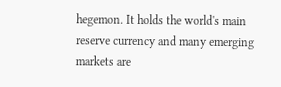hegemon. It holds the world's main reserve currency and many emerging markets are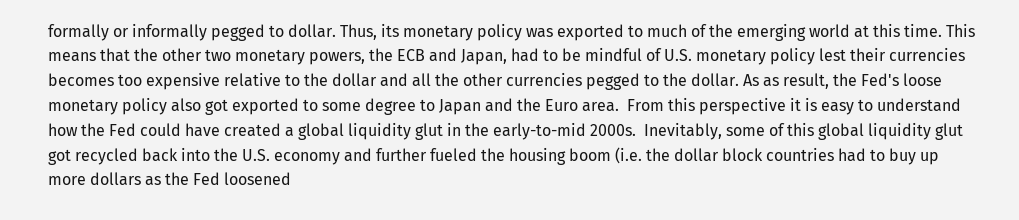formally or informally pegged to dollar. Thus, its monetary policy was exported to much of the emerging world at this time. This means that the other two monetary powers, the ECB and Japan, had to be mindful of U.S. monetary policy lest their currencies becomes too expensive relative to the dollar and all the other currencies pegged to the dollar. As as result, the Fed's loose monetary policy also got exported to some degree to Japan and the Euro area.  From this perspective it is easy to understand how the Fed could have created a global liquidity glut in the early-to-mid 2000s.  Inevitably, some of this global liquidity glut got recycled back into the U.S. economy and further fueled the housing boom (i.e. the dollar block countries had to buy up more dollars as the Fed loosened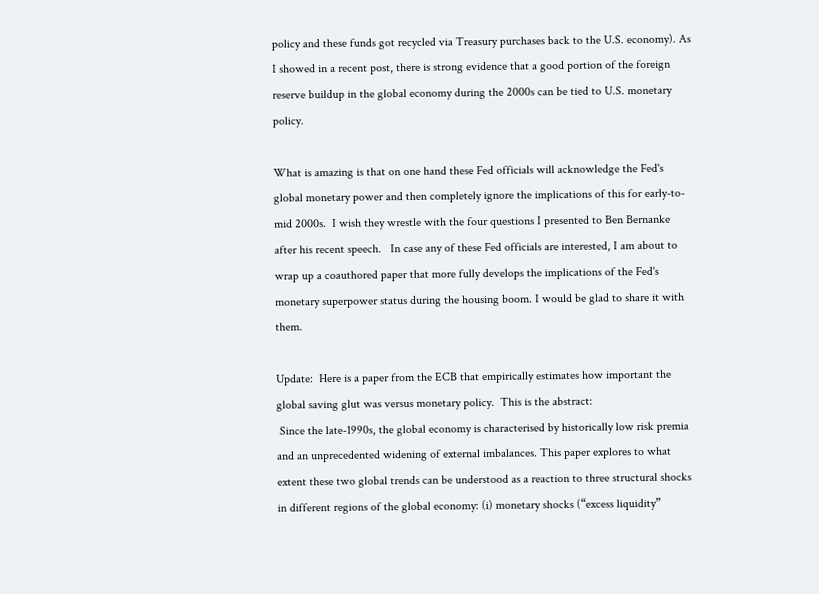policy and these funds got recycled via Treasury purchases back to the U.S. economy). As I showed in a recent post, there is strong evidence that a good portion of the foreign reserve buildup in the global economy during the 2000s can be tied to U.S. monetary policy.

What is amazing is that on one hand these Fed officials will acknowledge the Fed's global monetary power and then completely ignore the implications of this for early-to-mid 2000s.  I wish they wrestle with the four questions I presented to Ben Bernanke after his recent speech.   In case any of these Fed officials are interested, I am about to wrap up a coauthored paper that more fully develops the implications of the Fed's monetary superpower status during the housing boom. I would be glad to share it with them.

Update:  Here is a paper from the ECB that empirically estimates how important the global saving glut was versus monetary policy.  This is the abstract:
 Since the late-1990s, the global economy is characterised by historically low risk premia and an unprecedented widening of external imbalances. This paper explores to what extent these two global trends can be understood as a reaction to three structural shocks in different regions of the global economy: (i) monetary shocks (“excess liquidity”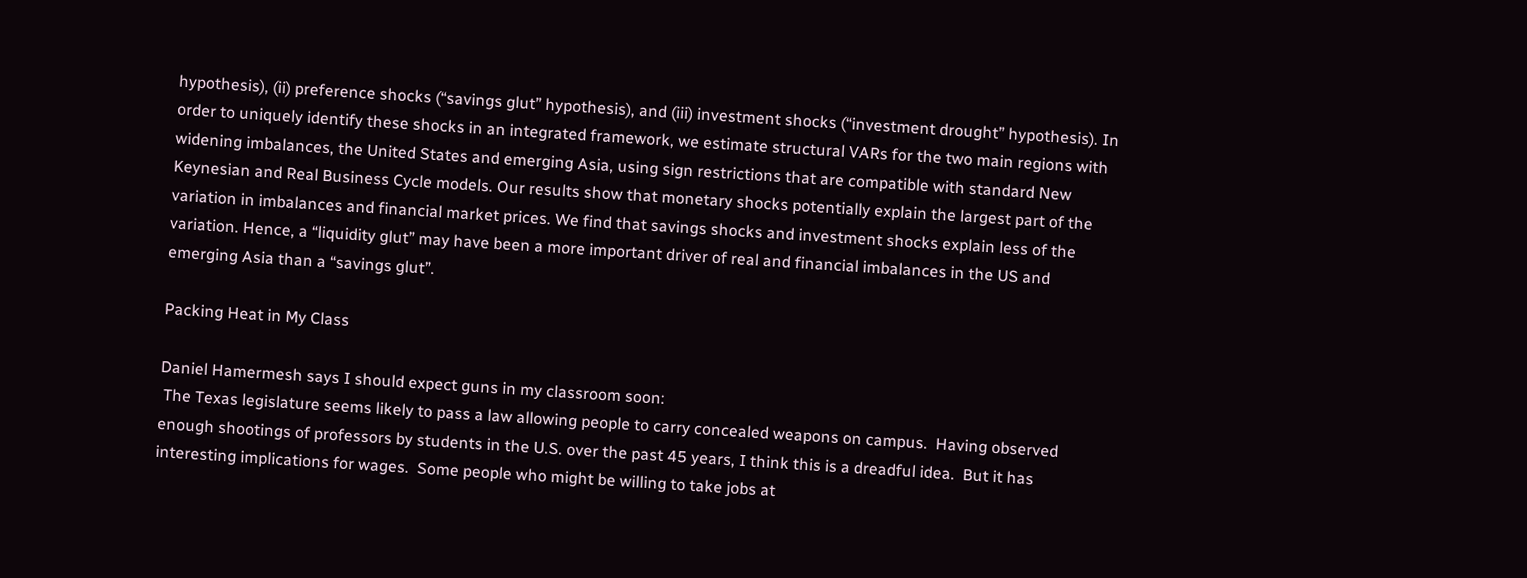hypothesis), (ii) preference shocks (“savings glut” hypothesis), and (iii) investment shocks (“investment drought” hypothesis). In order to uniquely identify these shocks in an integrated framework, we estimate structural VARs for the two main regions with widening imbalances, the United States and emerging Asia, using sign restrictions that are compatible with standard New Keynesian and Real Business Cycle models. Our results show that monetary shocks potentially explain the largest part of the variation in imbalances and financial market prices. We find that savings shocks and investment shocks explain less of the variation. Hence, a “liquidity glut” may have been a more important driver of real and financial imbalances in the US and emerging Asia than a “savings glut”.

Packing Heat in My Class

Daniel Hamermesh says I should expect guns in my classroom soon:
 The Texas legislature seems likely to pass a law allowing people to carry concealed weapons on campus.  Having observed enough shootings of professors by students in the U.S. over the past 45 years, I think this is a dreadful idea.  But it has interesting implications for wages.  Some people who might be willing to take jobs at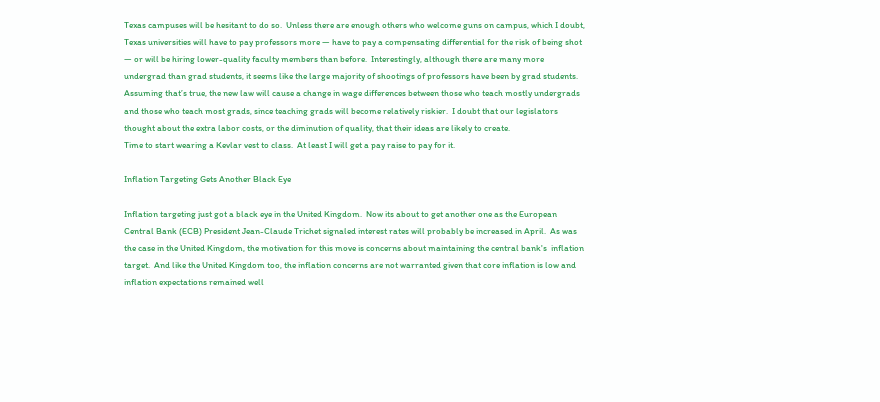Texas campuses will be hesitant to do so.  Unless there are enough others who welcome guns on campus, which I doubt, Texas universities will have to pay professors more — have to pay a compensating differential for the risk of being shot — or will be hiring lower-quality faculty members than before.  Interestingly, although there are many more undergrad than grad students, it seems like the large majority of shootings of professors have been by grad students.  Assuming that’s true, the new law will cause a change in wage differences between those who teach mostly undergrads and those who teach most grads, since teaching grads will become relatively riskier.  I doubt that our legislators thought about the extra labor costs, or the diminution of quality, that their ideas are likely to create.
Time to start wearing a Kevlar vest to class.  At least I will get a pay raise to pay for it.

Inflation Targeting Gets Another Black Eye

Inflation targeting just got a black eye in the United Kingdom.  Now its about to get another one as the European Central Bank (ECB) President Jean-Claude Trichet signaled interest rates will probably be increased in April.  As was the case in the United Kingdom, the motivation for this move is concerns about maintaining the central bank's  inflation target.  And like the United Kingdom too, the inflation concerns are not warranted given that core inflation is low and inflation expectations remained well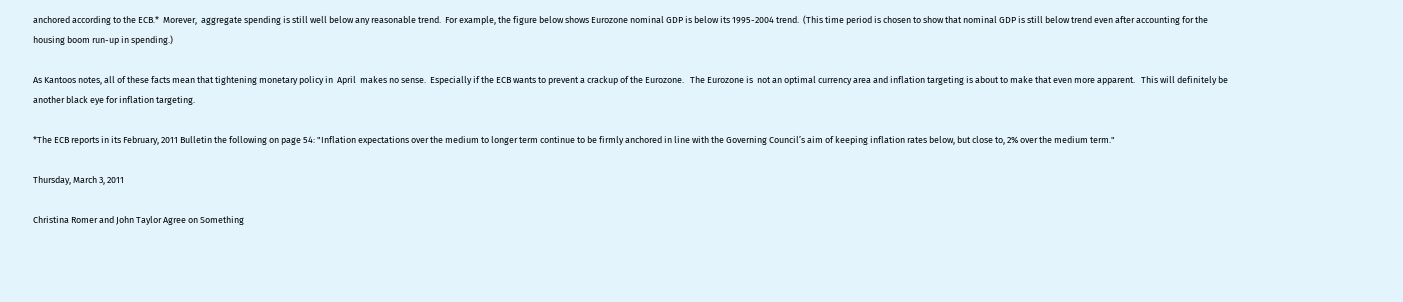anchored according to the ECB.*  Morever,  aggregate spending is still well below any reasonable trend.  For example, the figure below shows Eurozone nominal GDP is below its 1995-2004 trend.  (This time period is chosen to show that nominal GDP is still below trend even after accounting for the housing boom run-up in spending.)

As Kantoos notes, all of these facts mean that tightening monetary policy in  April  makes no sense.  Especially if the ECB wants to prevent a crackup of the Eurozone.   The Eurozone is  not an optimal currency area and inflation targeting is about to make that even more apparent.   This will definitely be another black eye for inflation targeting.

*The ECB reports in its February, 2011 Bulletin the following on page 54: "Inflation expectations over the medium to longer term continue to be firmly anchored in line with the Governing Council’s aim of keeping inflation rates below, but close to, 2% over the medium term."

Thursday, March 3, 2011

Christina Romer and John Taylor Agree on Something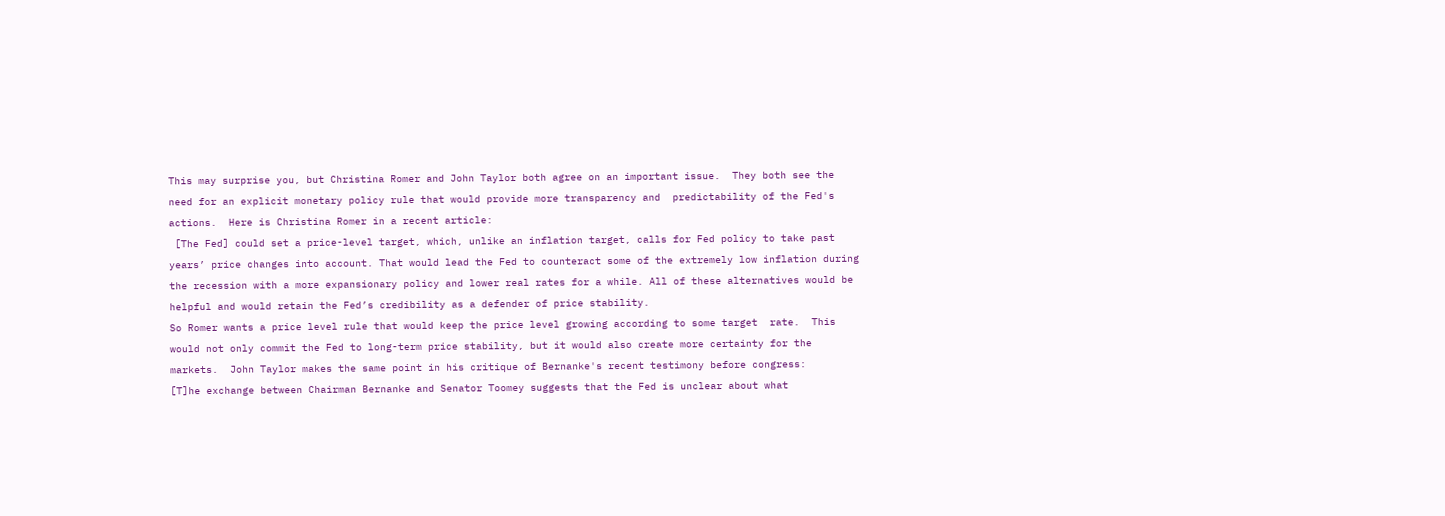This may surprise you, but Christina Romer and John Taylor both agree on an important issue.  They both see the need for an explicit monetary policy rule that would provide more transparency and  predictability of the Fed's actions.  Here is Christina Romer in a recent article:
 [The Fed] could set a price-level target, which, unlike an inflation target, calls for Fed policy to take past years’ price changes into account. That would lead the Fed to counteract some of the extremely low inflation during the recession with a more expansionary policy and lower real rates for a while. All of these alternatives would be helpful and would retain the Fed’s credibility as a defender of price stability.
So Romer wants a price level rule that would keep the price level growing according to some target  rate.  This would not only commit the Fed to long-term price stability, but it would also create more certainty for the markets.  John Taylor makes the same point in his critique of Bernanke's recent testimony before congress:
[T]he exchange between Chairman Bernanke and Senator Toomey suggests that the Fed is unclear about what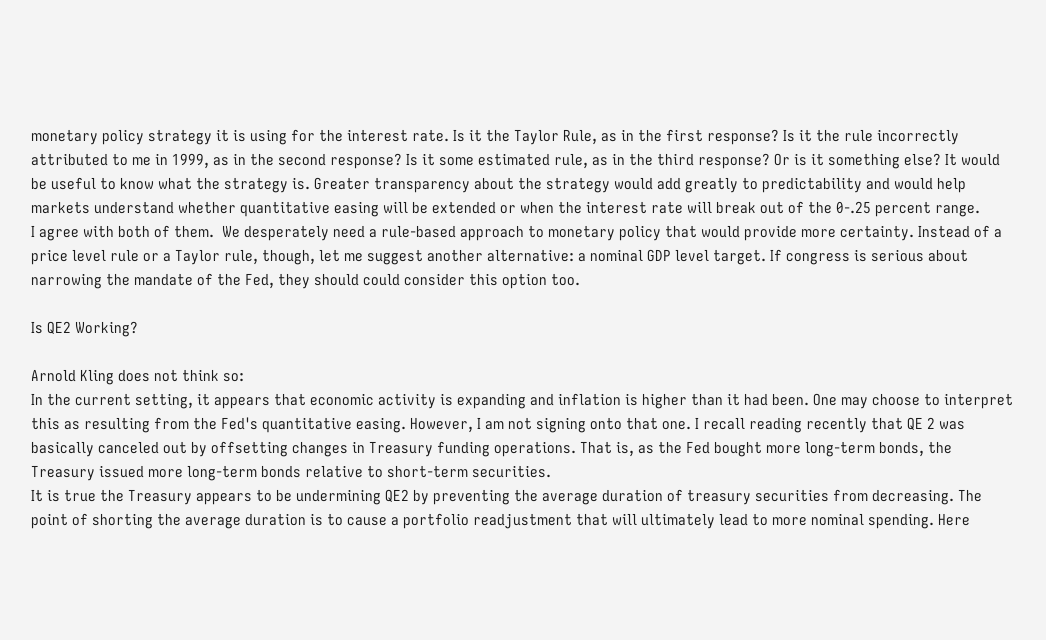monetary policy strategy it is using for the interest rate. Is it the Taylor Rule, as in the first response? Is it the rule incorrectly attributed to me in 1999, as in the second response? Is it some estimated rule, as in the third response? Or is it something else? It would be useful to know what the strategy is. Greater transparency about the strategy would add greatly to predictability and would help markets understand whether quantitative easing will be extended or when the interest rate will break out of the 0-.25 percent range.
I agree with both of them.  We desperately need a rule-based approach to monetary policy that would provide more certainty. Instead of a price level rule or a Taylor rule, though, let me suggest another alternative: a nominal GDP level target. If congress is serious about narrowing the mandate of the Fed, they should could consider this option too.

Is QE2 Working?

Arnold Kling does not think so:
In the current setting, it appears that economic activity is expanding and inflation is higher than it had been. One may choose to interpret this as resulting from the Fed's quantitative easing. However, I am not signing onto that one. I recall reading recently that QE 2 was basically canceled out by offsetting changes in Treasury funding operations. That is, as the Fed bought more long-term bonds, the Treasury issued more long-term bonds relative to short-term securities.
It is true the Treasury appears to be undermining QE2 by preventing the average duration of treasury securities from decreasing. The point of shorting the average duration is to cause a portfolio readjustment that will ultimately lead to more nominal spending. Here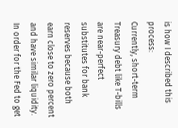is how I described this process:
Currently, short-term Treasury debt like T-bills are near-perfect substitutes for bank reserves because both earn close to zero percent and have similar liquidity.  In order for the Fed to get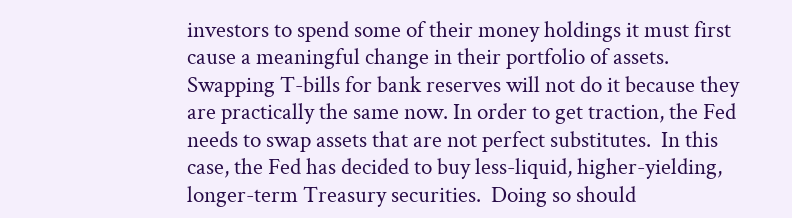investors to spend some of their money holdings it must first cause a meaningful change in their portfolio of assets.  Swapping T-bills for bank reserves will not do it because they are practically the same now. In order to get traction, the Fed needs to swap assets that are not perfect substitutes.  In this case, the Fed has decided to buy less-liquid, higher-yielding, longer-term Treasury securities.  Doing so should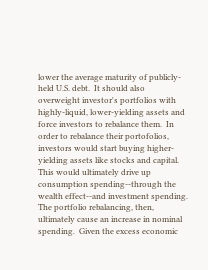lower the average maturity of publicly-held U.S. debt.  It should also overweight investor's portfolios with highly-liquid, lower-yielding assets and force investors to rebalance them.  In order to rebalance their portofolios, investors would start buying higher-yielding assets like stocks and capital.  This would ultimately drive up consumption spending--through the wealth effect--and investment spending.  The portfolio rebalancing, then, ultimately cause an increase in nominal spending.  Given the excess economic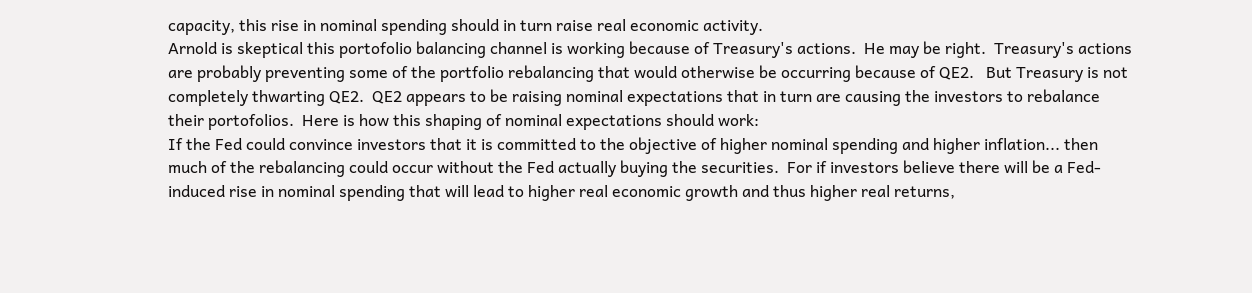capacity, this rise in nominal spending should in turn raise real economic activity.
Arnold is skeptical this portofolio balancing channel is working because of Treasury's actions.  He may be right.  Treasury's actions are probably preventing some of the portfolio rebalancing that would otherwise be occurring because of QE2.   But Treasury is not completely thwarting QE2.  QE2 appears to be raising nominal expectations that in turn are causing the investors to rebalance their portofolios.  Here is how this shaping of nominal expectations should work:
If the Fed could convince investors that it is committed to the objective of higher nominal spending and higher inflation... then much of the rebalancing could occur without the Fed actually buying the securities.  For if investors believe there will be a Fed-induced rise in nominal spending that will lead to higher real economic growth and thus higher real returns,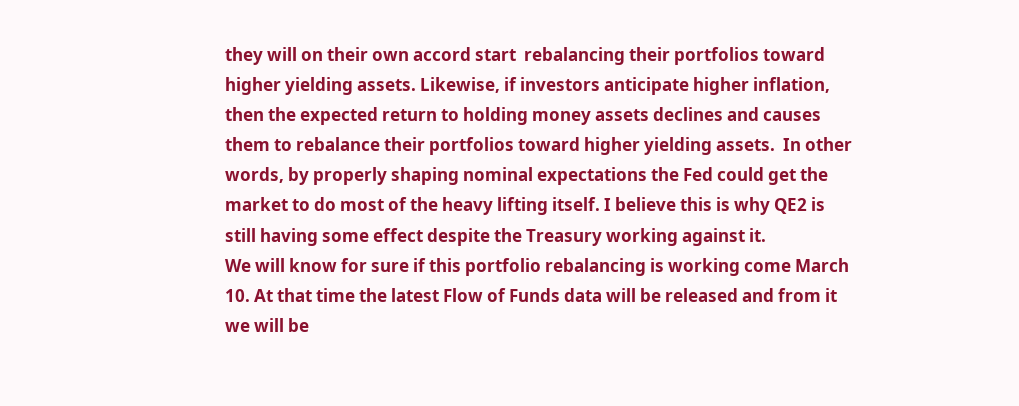they will on their own accord start  rebalancing their portfolios toward higher yielding assets. Likewise, if investors anticipate higher inflation, then the expected return to holding money assets declines and causes them to rebalance their portfolios toward higher yielding assets.  In other words, by properly shaping nominal expectations the Fed could get the market to do most of the heavy lifting itself. I believe this is why QE2 is still having some effect despite the Treasury working against it.
We will know for sure if this portfolio rebalancing is working come March 10. At that time the latest Flow of Funds data will be released and from it we will be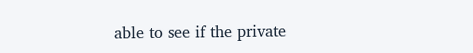able to see if the private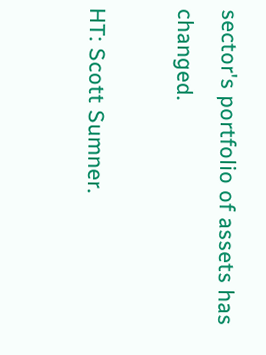sector's portfolio of assets has changed.

HT: Scott Sumner.